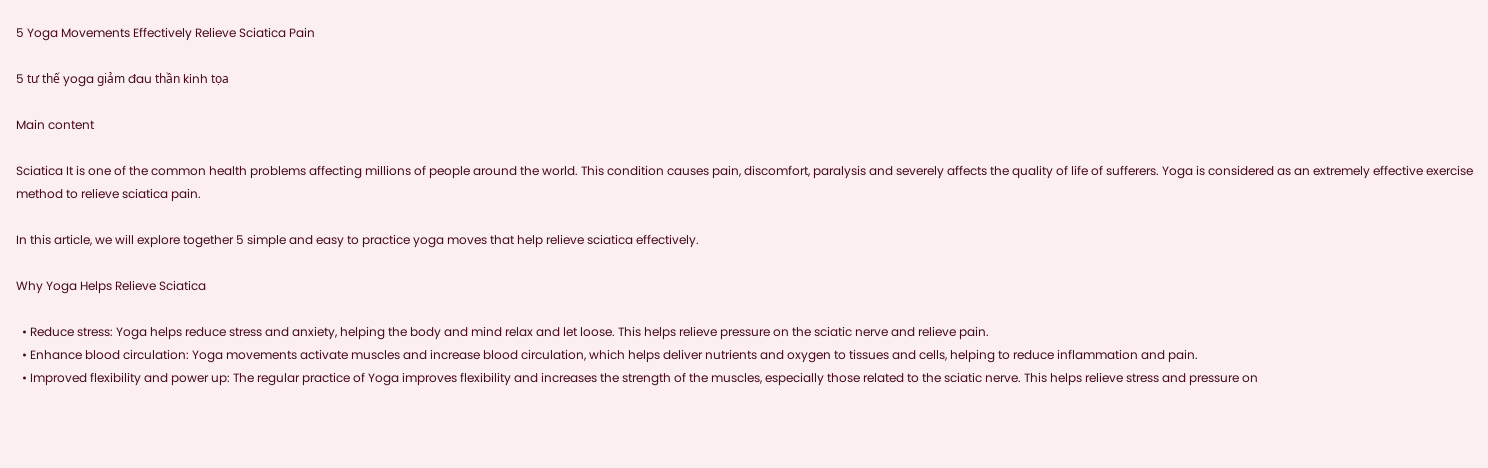5 Yoga Movements Effectively Relieve Sciatica Pain

5 tư thế yoga giảm đau thần kinh tọa

Main content

Sciatica It is one of the common health problems affecting millions of people around the world. This condition causes pain, discomfort, paralysis and severely affects the quality of life of sufferers. Yoga is considered as an extremely effective exercise method to relieve sciatica pain.

In this article, we will explore together 5 simple and easy to practice yoga moves that help relieve sciatica effectively.

Why Yoga Helps Relieve Sciatica

  • Reduce stress: Yoga helps reduce stress and anxiety, helping the body and mind relax and let loose. This helps relieve pressure on the sciatic nerve and relieve pain.
  • Enhance blood circulation: Yoga movements activate muscles and increase blood circulation, which helps deliver nutrients and oxygen to tissues and cells, helping to reduce inflammation and pain.
  • Improved flexibility and power up: The regular practice of Yoga improves flexibility and increases the strength of the muscles, especially those related to the sciatic nerve. This helps relieve stress and pressure on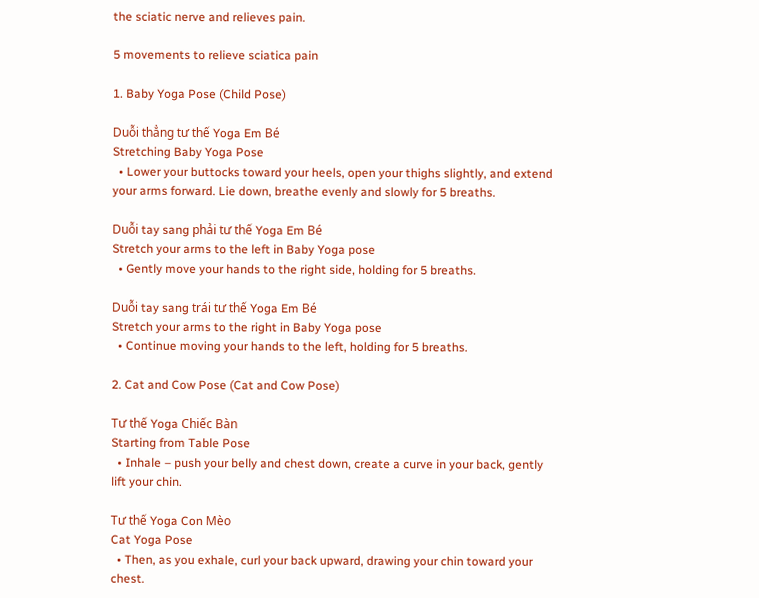the sciatic nerve and relieves pain.

5 movements to relieve sciatica pain

1. Baby Yoga Pose (Child Pose)

Duỗi thẳng tư thế Yoga Em Bé
Stretching Baby Yoga Pose
  • Lower your buttocks toward your heels, open your thighs slightly, and extend your arms forward. Lie down, breathe evenly and slowly for 5 breaths.

Duỗi tay sang phải tư thế Yoga Em Bé
Stretch your arms to the left in Baby Yoga pose
  • Gently move your hands to the right side, holding for 5 breaths.

Duỗi tay sang trái tư thế Yoga Em Bé
Stretch your arms to the right in Baby Yoga pose
  • Continue moving your hands to the left, holding for 5 breaths.

2. Cat and Cow Pose (Cat and Cow Pose)

Tư thế Yoga Chiếc Bàn
Starting from Table Pose
  • Inhale – push your belly and chest down, create a curve in your back, gently lift your chin.

Tư thế Yoga Con Mèo
Cat Yoga Pose
  • Then, as you exhale, curl your back upward, drawing your chin toward your chest.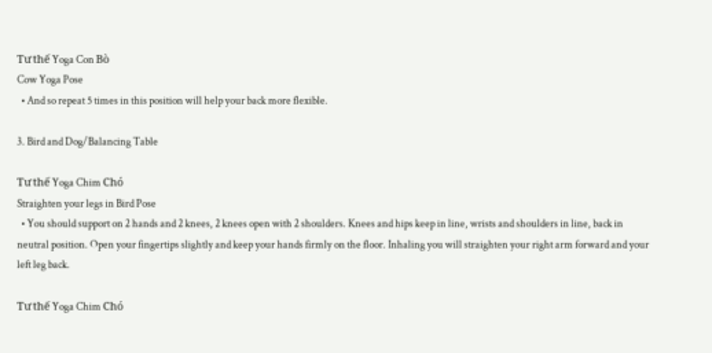Tư thế Yoga Con Bò
Cow Yoga Pose
  • And so repeat 5 times in this position will help your back more flexible.

3. Bird and Dog/Balancing Table

Tư thế Yoga Chim Chó
Straighten your legs in Bird Pose
  • You should support on 2 hands and 2 knees, 2 knees open with 2 shoulders. Knees and hips keep in line, wrists and shoulders in line, back in neutral position. Open your fingertips slightly and keep your hands firmly on the floor. Inhaling you will straighten your right arm forward and your left leg back.

Tư thế Yoga Chim Chó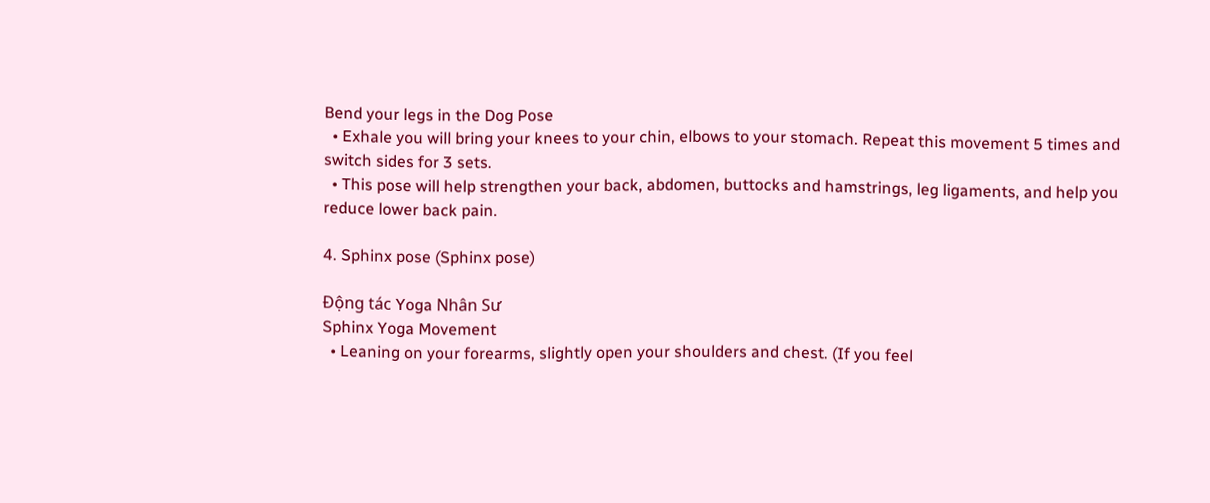Bend your legs in the Dog Pose
  • Exhale you will bring your knees to your chin, elbows to your stomach. Repeat this movement 5 times and switch sides for 3 sets.
  • This pose will help strengthen your back, abdomen, buttocks and hamstrings, leg ligaments, and help you reduce lower back pain.

4. Sphinx pose (Sphinx pose)

Động tác Yoga Nhân Sư
Sphinx Yoga Movement
  • Leaning on your forearms, slightly open your shoulders and chest. (If you feel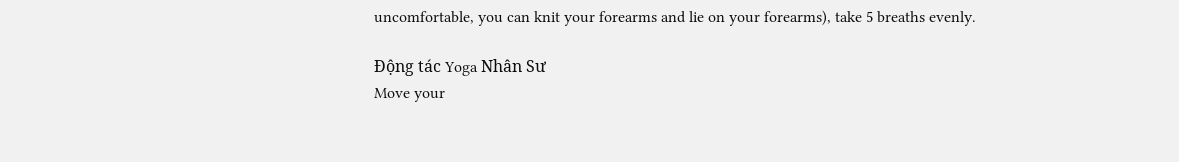uncomfortable, you can knit your forearms and lie on your forearms), take 5 breaths evenly.

Động tác Yoga Nhân Sư
Move your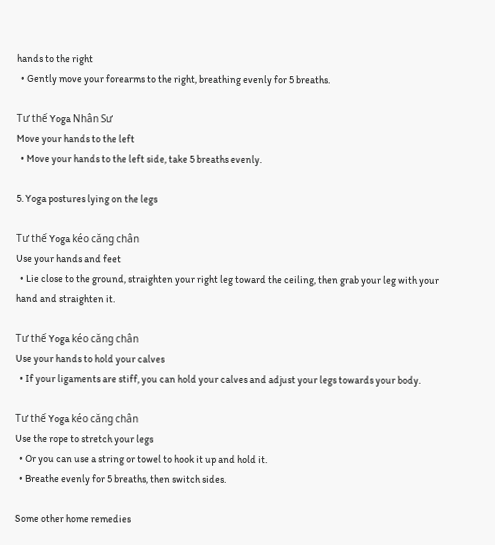hands to the right
  • Gently move your forearms to the right, breathing evenly for 5 breaths.

Tư thế Yoga Nhân Sư
Move your hands to the left
  • Move your hands to the left side, take 5 breaths evenly.

5. Yoga postures lying on the legs

Tư thế Yoga kéo căng chân
Use your hands and feet
  • Lie close to the ground, straighten your right leg toward the ceiling, then grab your leg with your hand and straighten it.

Tư thế Yoga kéo căng chân
Use your hands to hold your calves
  • If your ligaments are stiff, you can hold your calves and adjust your legs towards your body.

Tư thế Yoga kéo căng chân
Use the rope to stretch your legs
  • Or you can use a string or towel to hook it up and hold it.
  • Breathe evenly for 5 breaths, then switch sides.

Some other home remedies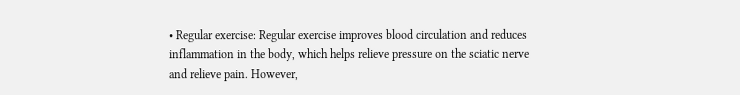• Regular exercise: Regular exercise improves blood circulation and reduces inflammation in the body, which helps relieve pressure on the sciatic nerve and relieve pain. However,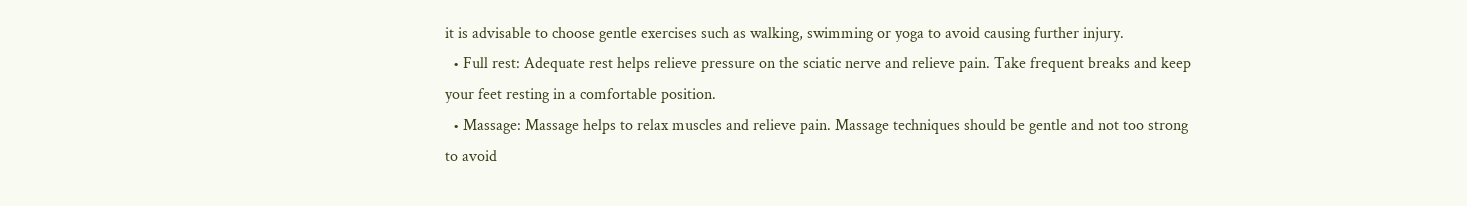it is advisable to choose gentle exercises such as walking, swimming or yoga to avoid causing further injury.
  • Full rest: Adequate rest helps relieve pressure on the sciatic nerve and relieve pain. Take frequent breaks and keep your feet resting in a comfortable position.
  • Massage: Massage helps to relax muscles and relieve pain. Massage techniques should be gentle and not too strong to avoid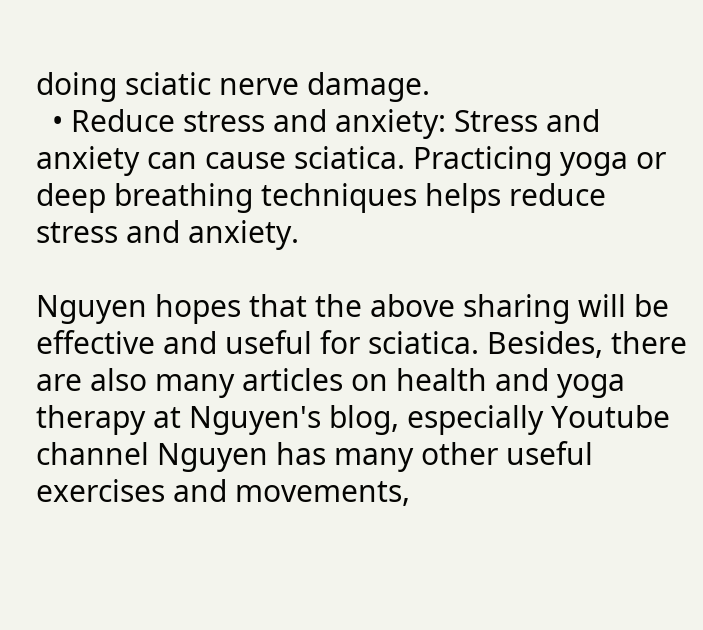doing sciatic nerve damage.
  • Reduce stress and anxiety: Stress and anxiety can cause sciatica. Practicing yoga or deep breathing techniques helps reduce stress and anxiety.

Nguyen hopes that the above sharing will be effective and useful for sciatica. Besides, there are also many articles on health and yoga therapy at Nguyen's blog, especially Youtube channel Nguyen has many other useful exercises and movements,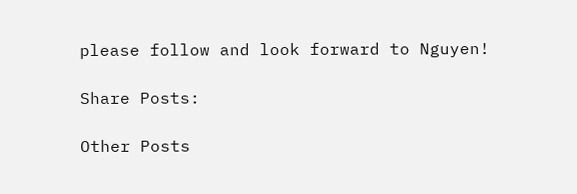please follow and look forward to Nguyen!

Share Posts:

Other Posts